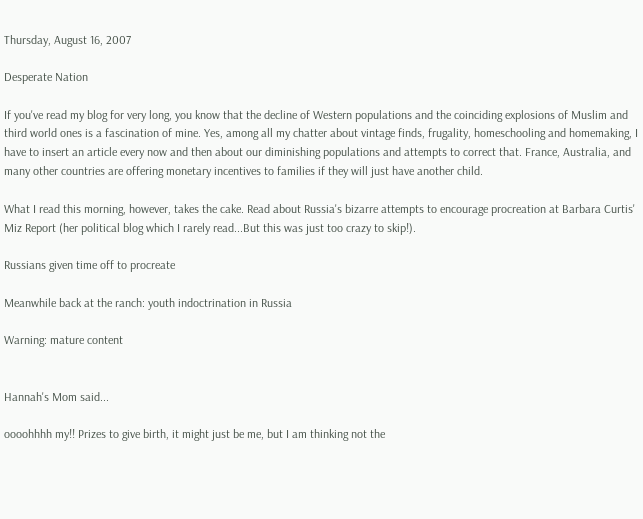Thursday, August 16, 2007

Desperate Nation

If you've read my blog for very long, you know that the decline of Western populations and the coinciding explosions of Muslim and third world ones is a fascination of mine. Yes, among all my chatter about vintage finds, frugality, homeschooling and homemaking, I have to insert an article every now and then about our diminishing populations and attempts to correct that. France, Australia, and many other countries are offering monetary incentives to families if they will just have another child.

What I read this morning, however, takes the cake. Read about Russia's bizarre attempts to encourage procreation at Barbara Curtis' Miz Report (her political blog which I rarely read...But this was just too crazy to skip!).

Russians given time off to procreate

Meanwhile back at the ranch: youth indoctrination in Russia

Warning: mature content


Hannah's Mom said...

oooohhhh my!! Prizes to give birth, it might just be me, but I am thinking not the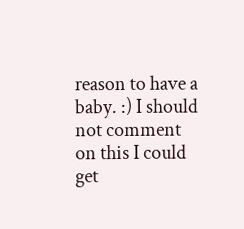reason to have a baby. :) I should not comment on this I could get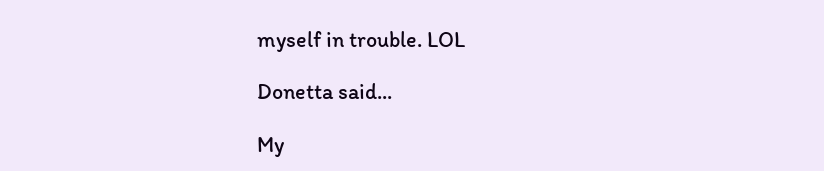myself in trouble. LOL

Donetta said...

My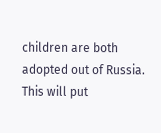children are both adopted out of Russia. This will put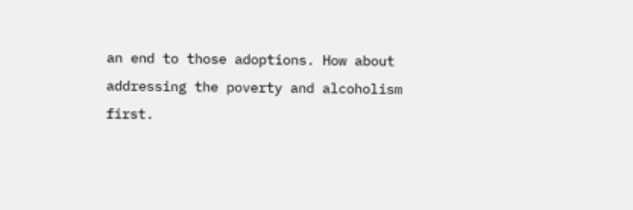an end to those adoptions. How about addressing the poverty and alcoholism first.